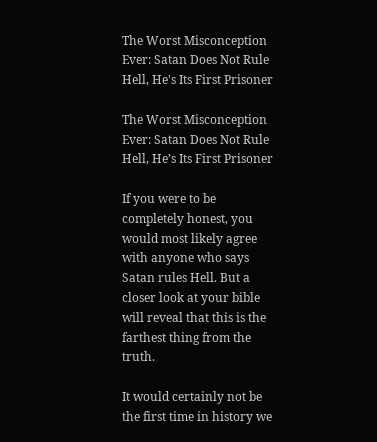The Worst Misconception Ever: Satan Does Not Rule Hell, He's Its First Prisoner

The Worst Misconception Ever: Satan Does Not Rule Hell, He’s Its First Prisoner

If you were to be completely honest, you would most likely agree with anyone who says Satan rules Hell. But a closer look at your bible will reveal that this is the farthest thing from the truth.

It would certainly not be the first time in history we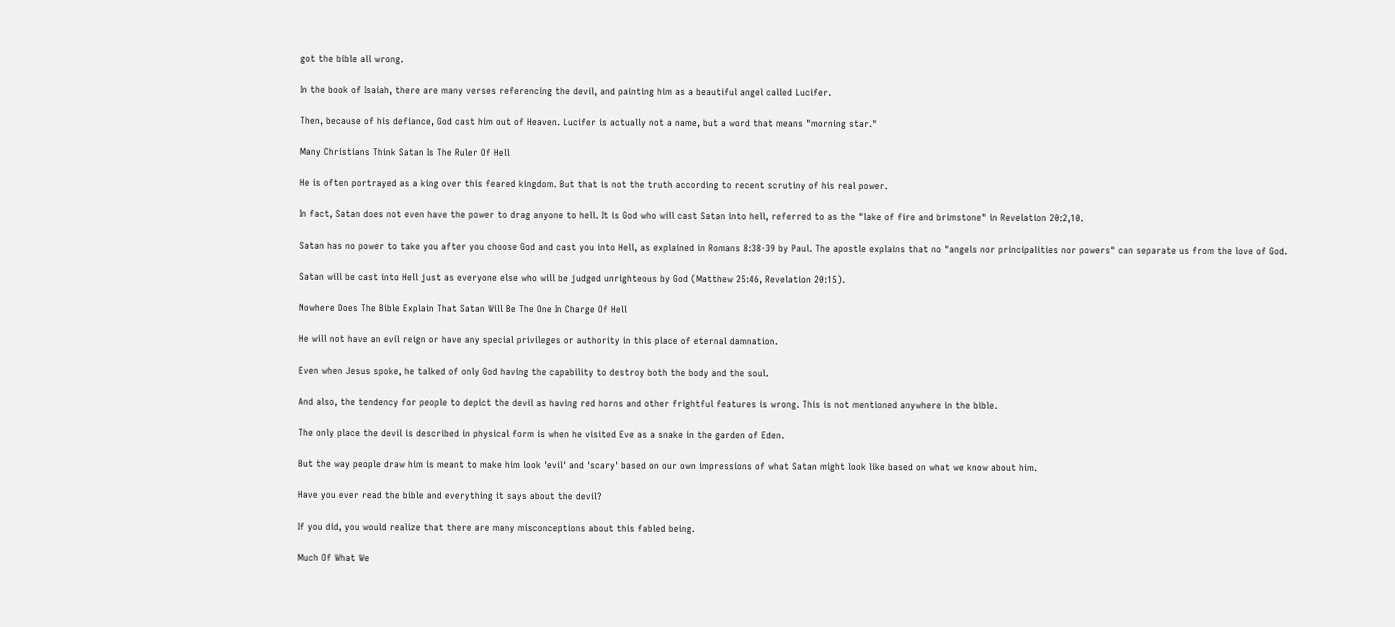got the bible all wrong.

In the book of Isaiah, there are many verses referencing the devil, and painting him as a beautiful angel called Lucifer.

Then, because of his defiance, God cast him out of Heaven. Lucifer is actually not a name, but a word that means "morning star."

Many Christians Think Satan Is The Ruler Of Hell

He is often portrayed as a king over this feared kingdom. But that is not the truth according to recent scrutiny of his real power.

In fact, Satan does not even have the power to drag anyone to hell. It is God who will cast Satan into hell, referred to as the "lake of fire and brimstone" in Revelation 20:2,10.

Satan has no power to take you after you choose God and cast you into Hell, as explained in Romans 8:38-39 by Paul. The apostle explains that no "angels nor principalities nor powers" can separate us from the love of God.

Satan will be cast into Hell just as everyone else who will be judged unrighteous by God (Matthew 25:46, Revelation 20:15).

Nowhere Does The Bible Explain That Satan Will Be The One In Charge Of Hell

He will not have an evil reign or have any special privileges or authority in this place of eternal damnation.

Even when Jesus spoke, he talked of only God having the capability to destroy both the body and the soul.

And also, the tendency for people to depict the devil as having red horns and other frightful features is wrong. This is not mentioned anywhere in the bible.

The only place the devil is described in physical form is when he visited Eve as a snake in the garden of Eden.

But the way people draw him is meant to make him look 'evil' and 'scary' based on our own impressions of what Satan might look like based on what we know about him.

Have you ever read the bible and everything it says about the devil?

If you did, you would realize that there are many misconceptions about this fabled being.

Much Of What We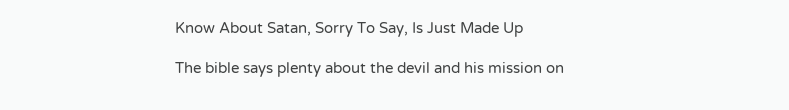Know About Satan, Sorry To Say, Is Just Made Up

The bible says plenty about the devil and his mission on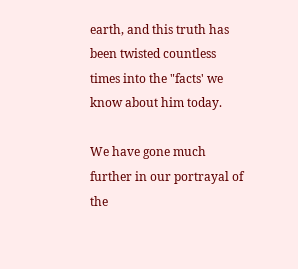earth, and this truth has been twisted countless times into the "facts' we know about him today.

We have gone much further in our portrayal of the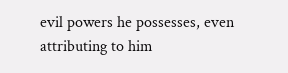evil powers he possesses, even attributing to him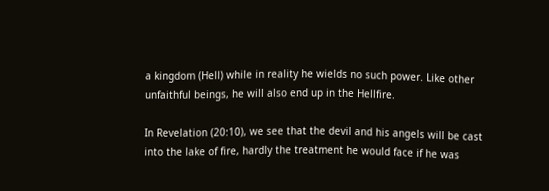a kingdom (Hell) while in reality he wields no such power. Like other unfaithful beings, he will also end up in the Hellfire.

In Revelation (20:10), we see that the devil and his angels will be cast into the lake of fire, hardly the treatment he would face if he was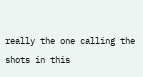really the one calling the shots in this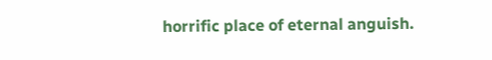horrific place of eternal anguish.